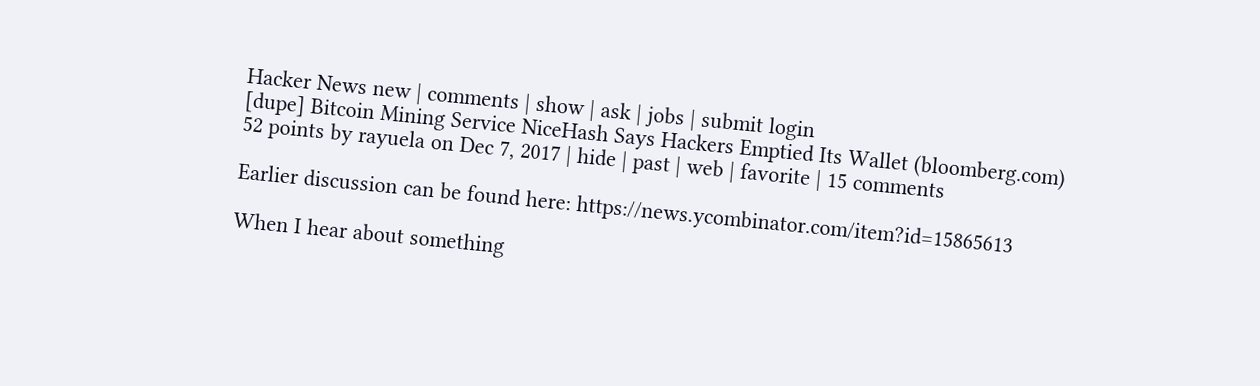Hacker News new | comments | show | ask | jobs | submit login
[dupe] Bitcoin Mining Service NiceHash Says Hackers Emptied Its Wallet (bloomberg.com)
52 points by rayuela on Dec 7, 2017 | hide | past | web | favorite | 15 comments

Earlier discussion can be found here: https://news.ycombinator.com/item?id=15865613

When I hear about something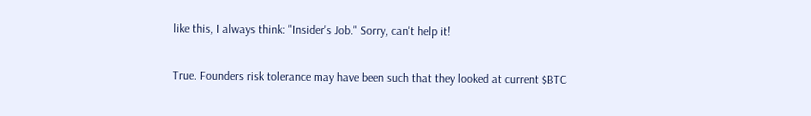like this, I always think: "Insider's Job." Sorry, can't help it!

True. Founders risk tolerance may have been such that they looked at current $BTC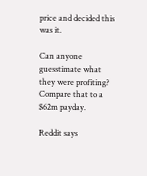price and decided this was it.

Can anyone guesstimate what they were profiting? Compare that to a $62m payday.

Reddit says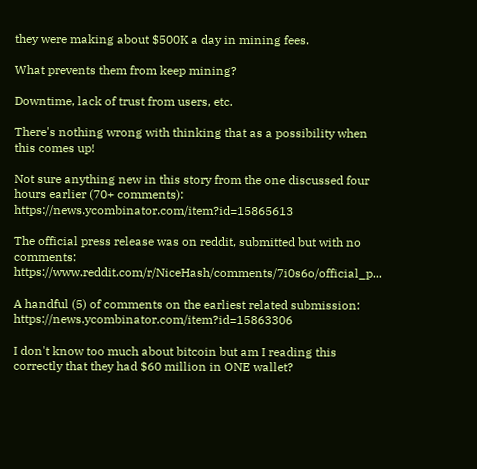they were making about $500K a day in mining fees.

What prevents them from keep mining?

Downtime, lack of trust from users, etc.

There's nothing wrong with thinking that as a possibility when this comes up!

Not sure anything new in this story from the one discussed four hours earlier (70+ comments): https://news.ycombinator.com/item?id=15865613

The official press release was on reddit, submitted but with no comments: https://www.reddit.com/r/NiceHash/comments/7i0s6o/official_p...

A handful (5) of comments on the earliest related submission: https://news.ycombinator.com/item?id=15863306

I don't know too much about bitcoin but am I reading this correctly that they had $60 million in ONE wallet?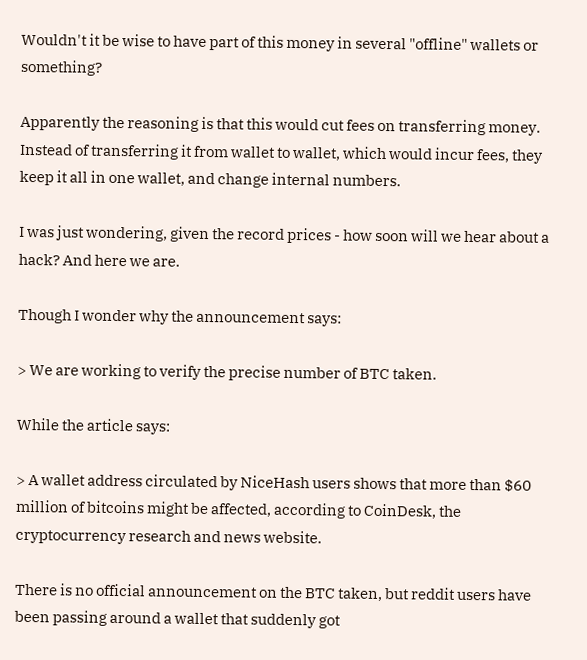Wouldn't it be wise to have part of this money in several "offline" wallets or something?

Apparently the reasoning is that this would cut fees on transferring money. Instead of transferring it from wallet to wallet, which would incur fees, they keep it all in one wallet, and change internal numbers.

I was just wondering, given the record prices - how soon will we hear about a hack? And here we are.

Though I wonder why the announcement says:

> We are working to verify the precise number of BTC taken.

While the article says:

> A wallet address circulated by NiceHash users shows that more than $60 million of bitcoins might be affected, according to CoinDesk, the cryptocurrency research and news website.

There is no official announcement on the BTC taken, but reddit users have been passing around a wallet that suddenly got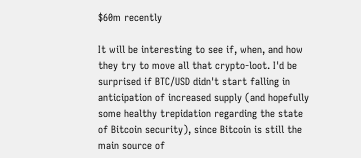$60m recently

It will be interesting to see if, when, and how they try to move all that crypto-loot. I'd be surprised if BTC/USD didn't start falling in anticipation of increased supply (and hopefully some healthy trepidation regarding the state of Bitcoin security), since Bitcoin is still the main source of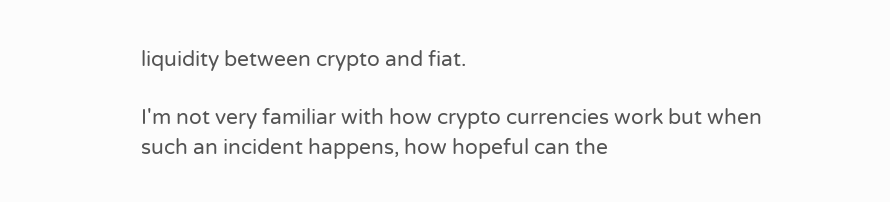liquidity between crypto and fiat.

I'm not very familiar with how crypto currencies work but when such an incident happens, how hopeful can the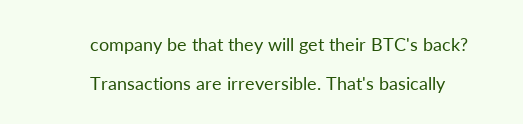company be that they will get their BTC's back?

Transactions are irreversible. That's basically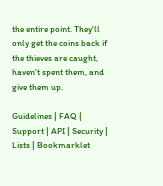the entire point. They'll only get the coins back if the thieves are caught, haven't spent them, and give them up.

Guidelines | FAQ | Support | API | Security | Lists | Bookmarklet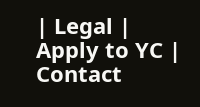| Legal | Apply to YC | Contact